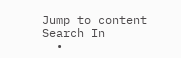Jump to content
Search In
  •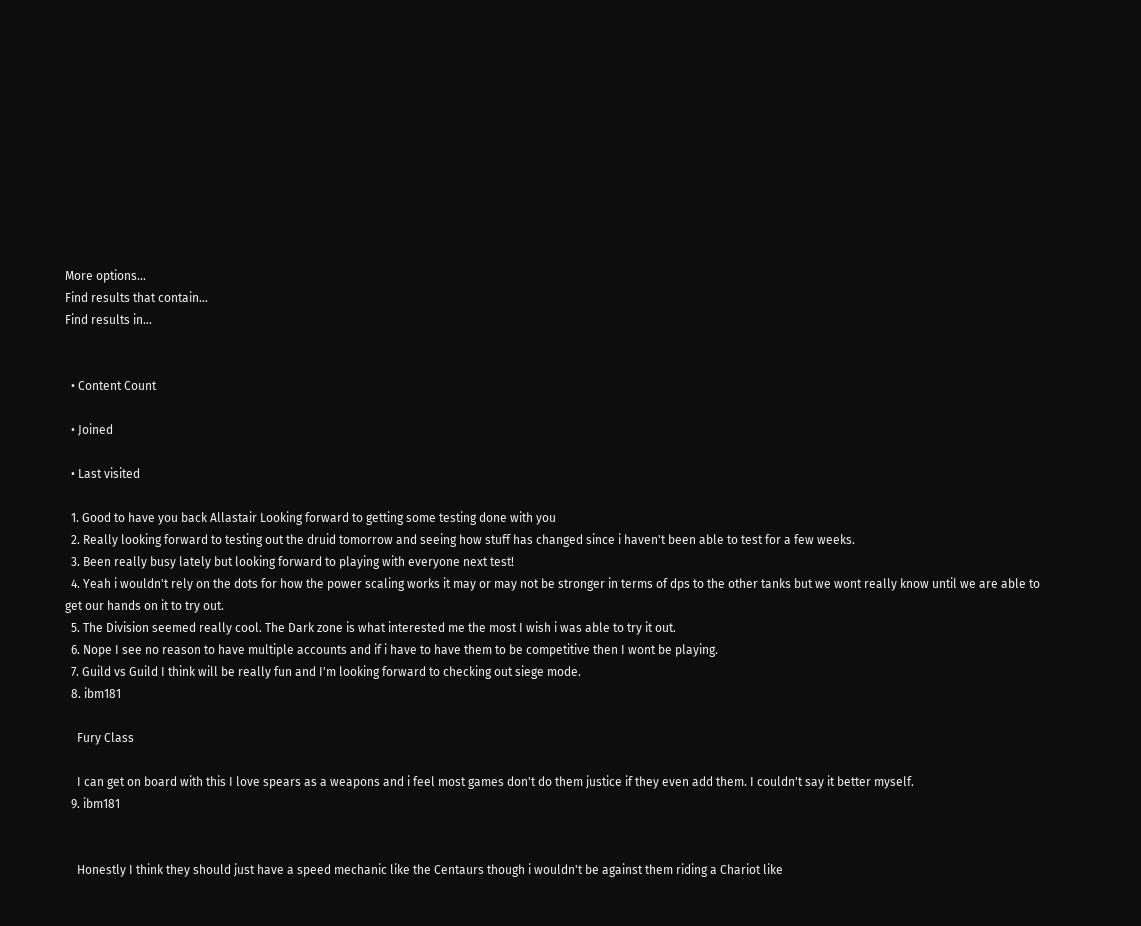More options...
Find results that contain...
Find results in...


  • Content Count

  • Joined

  • Last visited

  1. Good to have you back Allastair Looking forward to getting some testing done with you
  2. Really looking forward to testing out the druid tomorrow and seeing how stuff has changed since i haven't been able to test for a few weeks.
  3. Been really busy lately but looking forward to playing with everyone next test!
  4. Yeah i wouldn't rely on the dots for how the power scaling works it may or may not be stronger in terms of dps to the other tanks but we wont really know until we are able to get our hands on it to try out.
  5. The Division seemed really cool. The Dark zone is what interested me the most I wish i was able to try it out.
  6. Nope I see no reason to have multiple accounts and if i have to have them to be competitive then I wont be playing.
  7. Guild vs Guild I think will be really fun and I'm looking forward to checking out siege mode.
  8. ibm181

    Fury Class

    I can get on board with this I love spears as a weapons and i feel most games don't do them justice if they even add them. I couldn't say it better myself.
  9. ibm181


    Honestly I think they should just have a speed mechanic like the Centaurs though i wouldn't be against them riding a Chariot like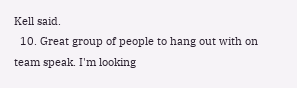Kell said.
  10. Great group of people to hang out with on team speak. I'm looking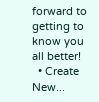forward to getting to know you all better!
  • Create New...